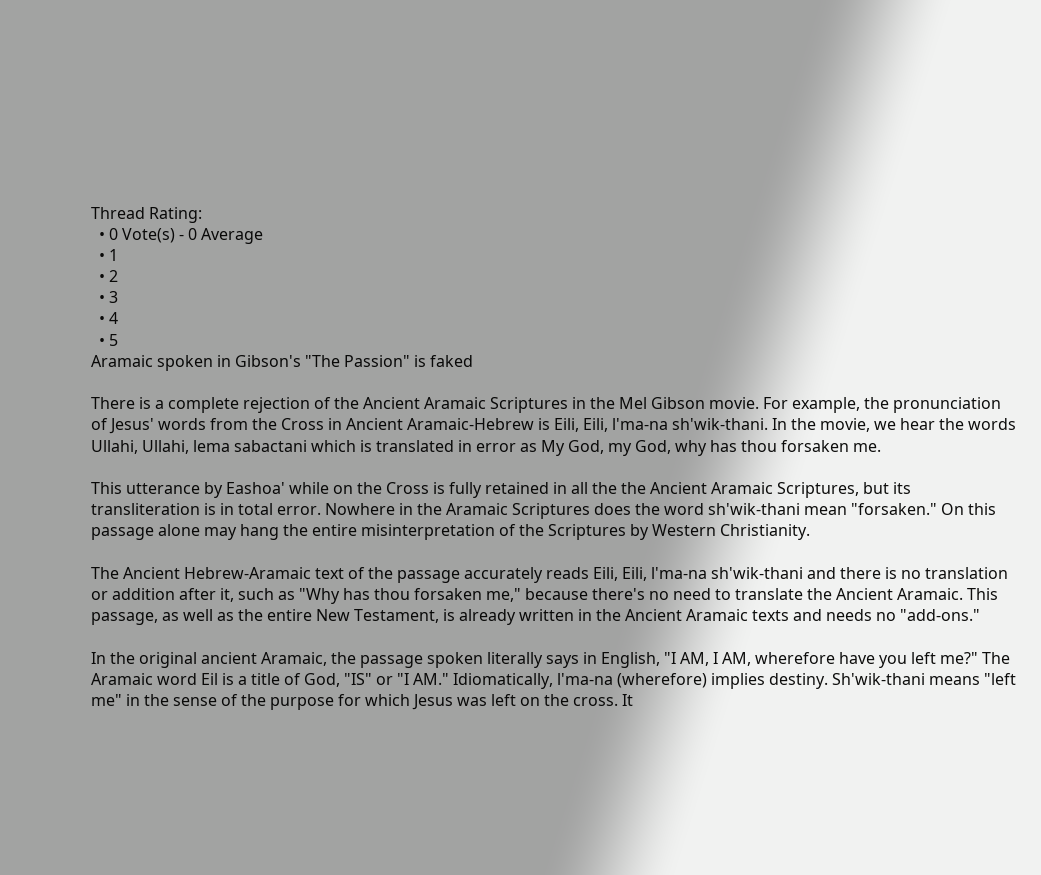Thread Rating:
  • 0 Vote(s) - 0 Average
  • 1
  • 2
  • 3
  • 4
  • 5
Aramaic spoken in Gibson's "The Passion" is faked

There is a complete rejection of the Ancient Aramaic Scriptures in the Mel Gibson movie. For example, the pronunciation of Jesus' words from the Cross in Ancient Aramaic-Hebrew is Eili, Eili, l'ma-na sh'wik-thani. In the movie, we hear the words Ullahi, Ullahi, lema sabactani which is translated in error as My God, my God, why has thou forsaken me.

This utterance by Eashoa' while on the Cross is fully retained in all the the Ancient Aramaic Scriptures, but its transliteration is in total error. Nowhere in the Aramaic Scriptures does the word sh'wik-thani mean "forsaken." On this passage alone may hang the entire misinterpretation of the Scriptures by Western Christianity.

The Ancient Hebrew-Aramaic text of the passage accurately reads Eili, Eili, l'ma-na sh'wik-thani and there is no translation or addition after it, such as "Why has thou forsaken me," because there's no need to translate the Ancient Aramaic. This passage, as well as the entire New Testament, is already written in the Ancient Aramaic texts and needs no "add-ons."

In the original ancient Aramaic, the passage spoken literally says in English, "I AM, I AM, wherefore have you left me?" The Aramaic word Eil is a title of God, "IS" or "I AM." Idiomatically, l'ma-na (wherefore) implies destiny. Sh'wik-thani means "left me" in the sense of the purpose for which Jesus was left on the cross. It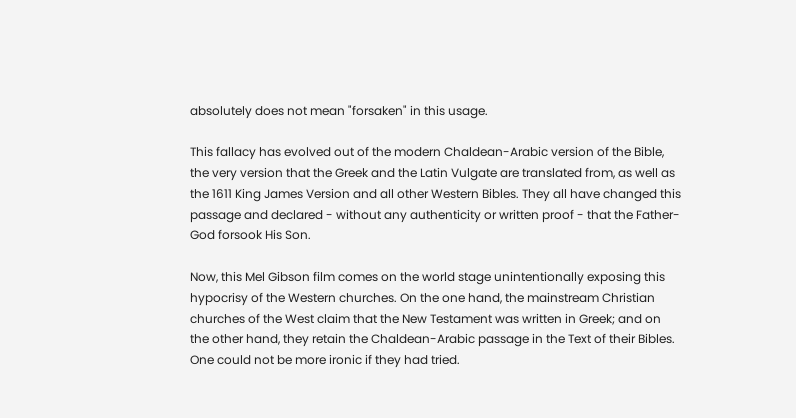absolutely does not mean "forsaken" in this usage.

This fallacy has evolved out of the modern Chaldean-Arabic version of the Bible, the very version that the Greek and the Latin Vulgate are translated from, as well as the 1611 King James Version and all other Western Bibles. They all have changed this passage and declared - without any authenticity or written proof - that the Father-God forsook His Son.

Now, this Mel Gibson film comes on the world stage unintentionally exposing this hypocrisy of the Western churches. On the one hand, the mainstream Christian churches of the West claim that the New Testament was written in Greek; and on the other hand, they retain the Chaldean-Arabic passage in the Text of their Bibles. One could not be more ironic if they had tried.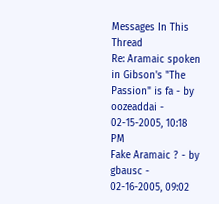Messages In This Thread
Re: Aramaic spoken in Gibson's "The Passion" is fa - by oozeaddai - 02-15-2005, 10:18 PM
Fake Aramaic ? - by gbausc - 02-16-2005, 09:02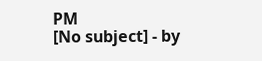PM
[No subject] - by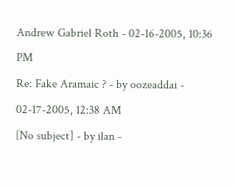Andrew Gabriel Roth - 02-16-2005, 10:36 PM
Re: Fake Aramaic ? - by oozeaddai - 02-17-2005, 12:38 AM
[No subject] - by ilan -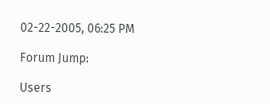02-22-2005, 06:25 PM

Forum Jump:

Users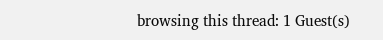browsing this thread: 1 Guest(s)